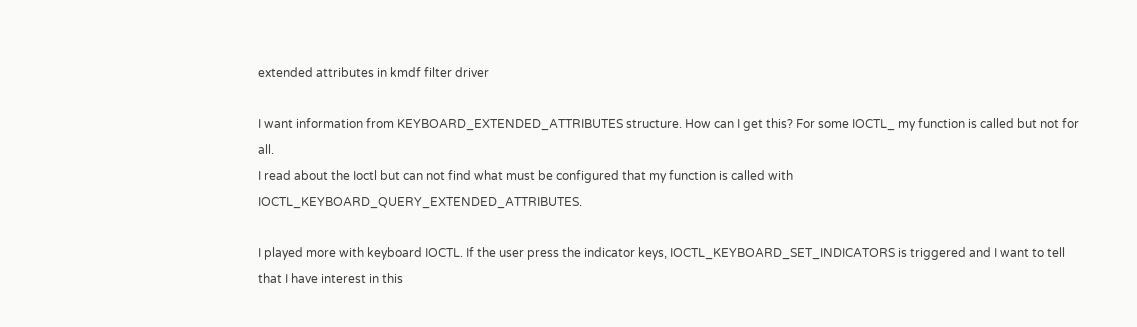extended attributes in kmdf filter driver

I want information from KEYBOARD_EXTENDED_ATTRIBUTES structure. How can I get this? For some IOCTL_ my function is called but not for all.
I read about the Ioctl but can not find what must be configured that my function is called with IOCTL_KEYBOARD_QUERY_EXTENDED_ATTRIBUTES.

I played more with keyboard IOCTL. If the user press the indicator keys, IOCTL_KEYBOARD_SET_INDICATORS is triggered and I want to tell that I have interest in this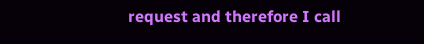request and therefore I call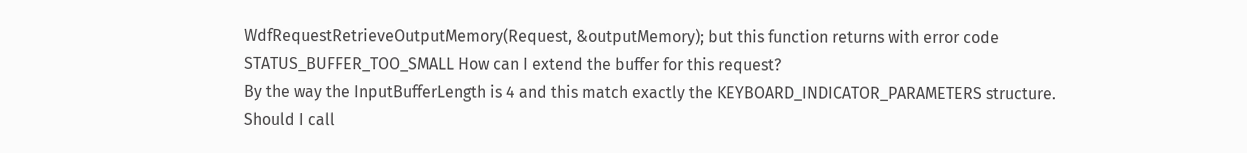WdfRequestRetrieveOutputMemory(Request, &outputMemory); but this function returns with error code STATUS_BUFFER_TOO_SMALL How can I extend the buffer for this request?
By the way the InputBufferLength is 4 and this match exactly the KEYBOARD_INDICATOR_PARAMETERS structure.
Should I call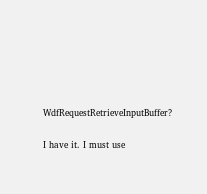WdfRequestRetrieveInputBuffer?

I have it. I must use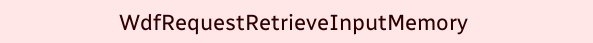WdfRequestRetrieveInputMemory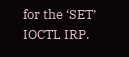for the ‘SET’ IOCTL IRP.